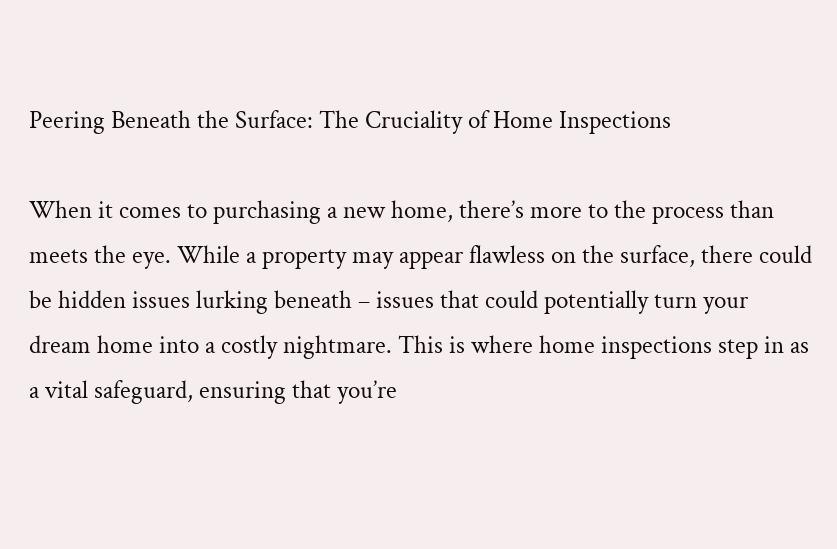Peering Beneath the Surface: The Cruciality of Home Inspections

When it comes to purchasing a new home, there’s more to the process than meets the eye. While a property may appear flawless on the surface, there could be hidden issues lurking beneath – issues that could potentially turn your dream home into a costly nightmare. This is where home inspections step in as a vital safeguard, ensuring that you’re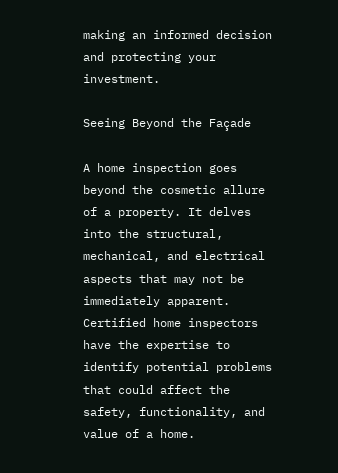making an informed decision and protecting your investment.

Seeing Beyond the Façade

A home inspection goes beyond the cosmetic allure of a property. It delves into the structural, mechanical, and electrical aspects that may not be immediately apparent. Certified home inspectors have the expertise to identify potential problems that could affect the safety, functionality, and value of a home.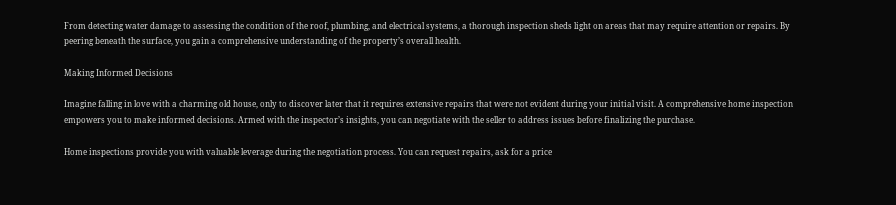From detecting water damage to assessing the condition of the roof, plumbing, and electrical systems, a thorough inspection sheds light on areas that may require attention or repairs. By peering beneath the surface, you gain a comprehensive understanding of the property’s overall health.

Making Informed Decisions

Imagine falling in love with a charming old house, only to discover later that it requires extensive repairs that were not evident during your initial visit. A comprehensive home inspection empowers you to make informed decisions. Armed with the inspector’s insights, you can negotiate with the seller to address issues before finalizing the purchase.

Home inspections provide you with valuable leverage during the negotiation process. You can request repairs, ask for a price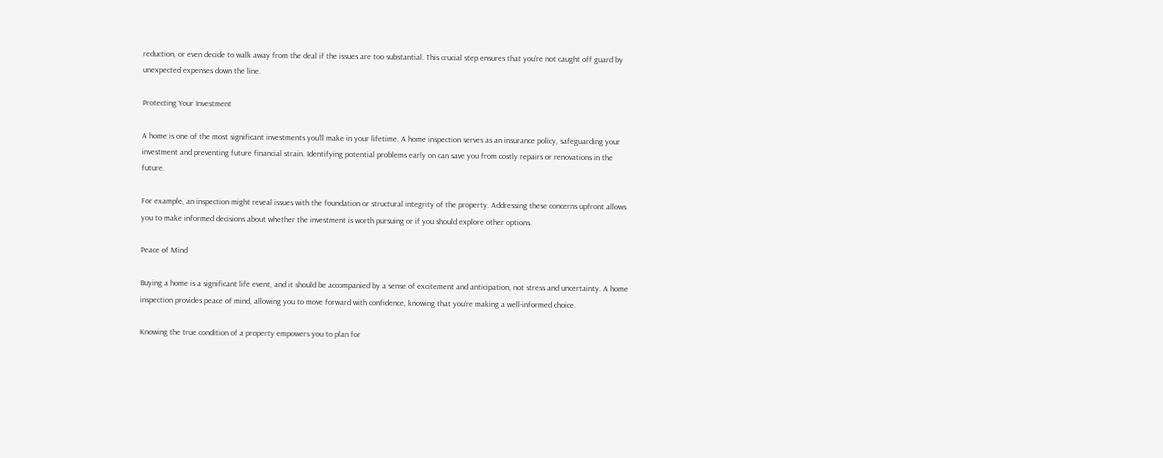reduction, or even decide to walk away from the deal if the issues are too substantial. This crucial step ensures that you’re not caught off guard by unexpected expenses down the line.

Protecting Your Investment

A home is one of the most significant investments you’ll make in your lifetime. A home inspection serves as an insurance policy, safeguarding your investment and preventing future financial strain. Identifying potential problems early on can save you from costly repairs or renovations in the future.

For example, an inspection might reveal issues with the foundation or structural integrity of the property. Addressing these concerns upfront allows you to make informed decisions about whether the investment is worth pursuing or if you should explore other options.

Peace of Mind

Buying a home is a significant life event, and it should be accompanied by a sense of excitement and anticipation, not stress and uncertainty. A home inspection provides peace of mind, allowing you to move forward with confidence, knowing that you’re making a well-informed choice.

Knowing the true condition of a property empowers you to plan for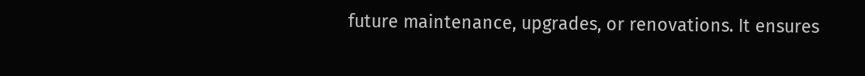future maintenance, upgrades, or renovations. It ensures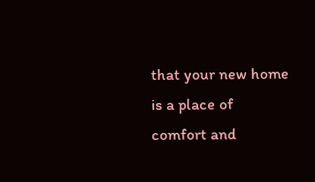that your new home is a place of comfort and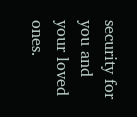security for you and your loved ones.